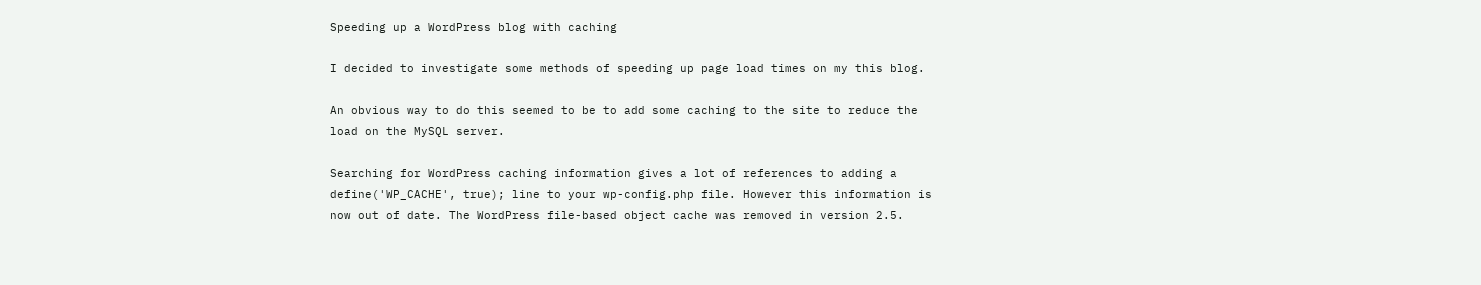Speeding up a WordPress blog with caching

I decided to investigate some methods of speeding up page load times on my this blog.

An obvious way to do this seemed to be to add some caching to the site to reduce the load on the MySQL server.

Searching for WordPress caching information gives a lot of references to adding a define('WP_CACHE', true); line to your wp-config.php file. However this information is now out of date. The WordPress file-based object cache was removed in version 2.5.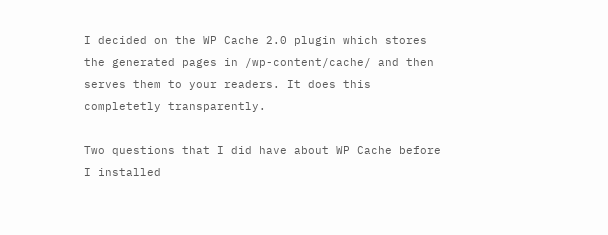I decided on the WP Cache 2.0 plugin which stores the generated pages in /wp-content/cache/ and then serves them to your readers. It does this completetly transparently.

Two questions that I did have about WP Cache before I installed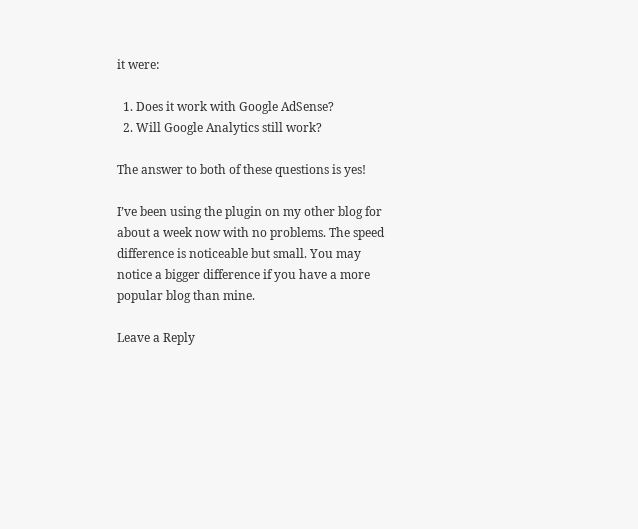it were:

  1. Does it work with Google AdSense?
  2. Will Google Analytics still work?

The answer to both of these questions is yes!

I’ve been using the plugin on my other blog for about a week now with no problems. The speed difference is noticeable but small. You may notice a bigger difference if you have a more popular blog than mine.

Leave a Reply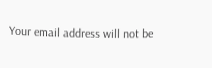Your email address will not be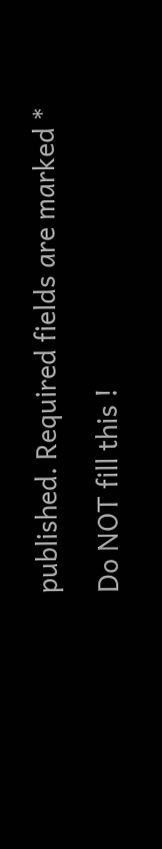published. Required fields are marked *

Do NOT fill this !